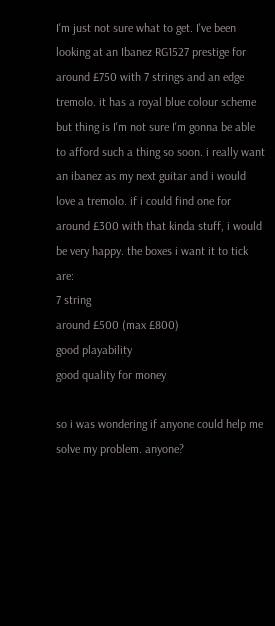I'm just not sure what to get. I've been looking at an Ibanez RG1527 prestige for around £750 with 7 strings and an edge tremolo. it has a royal blue colour scheme but thing is I'm not sure I'm gonna be able to afford such a thing so soon. i really want an ibanez as my next guitar and i would love a tremolo. if i could find one for around £300 with that kinda stuff, i would be very happy. the boxes i want it to tick are:
7 string
around £500 (max £800)
good playability
good quality for money

so i was wondering if anyone could help me solve my problem. anyone?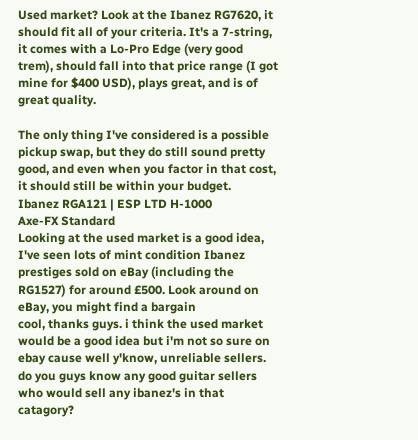Used market? Look at the Ibanez RG7620, it should fit all of your criteria. It's a 7-string, it comes with a Lo-Pro Edge (very good trem), should fall into that price range (I got mine for $400 USD), plays great, and is of great quality.

The only thing I've considered is a possible pickup swap, but they do still sound pretty good, and even when you factor in that cost, it should still be within your budget.
Ibanez RGA121 | ESP LTD H-1000
Axe-FX Standard
Looking at the used market is a good idea, I've seen lots of mint condition Ibanez prestiges sold on eBay (including the RG1527) for around £500. Look around on eBay, you might find a bargain
cool, thanks guys. i think the used market would be a good idea but i'm not so sure on ebay cause well y'know, unreliable sellers. do you guys know any good guitar sellers who would sell any ibanez's in that catagory?